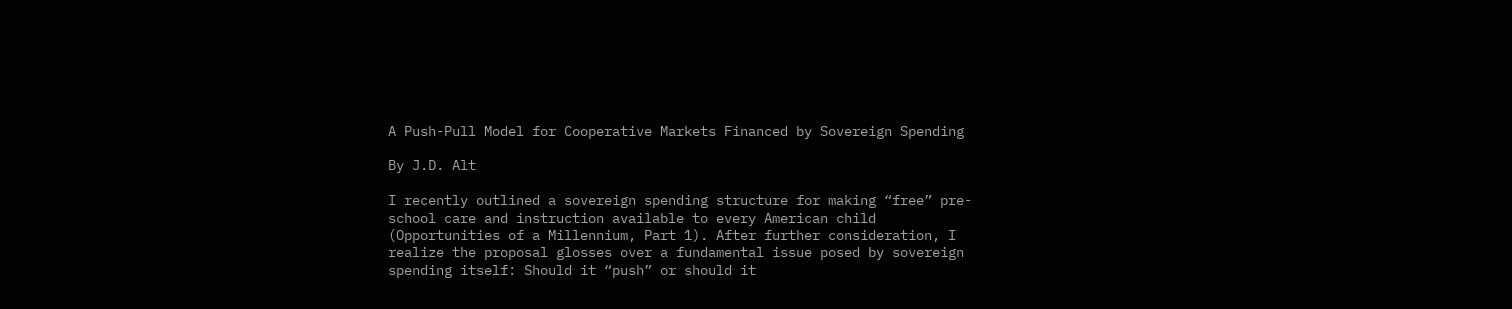A Push-Pull Model for Cooperative Markets Financed by Sovereign Spending

By J.D. Alt

I recently outlined a sovereign spending structure for making “free” pre-school care and instruction available to every American child (Opportunities of a Millennium, Part 1). After further consideration, I realize the proposal glosses over a fundamental issue posed by sovereign spending itself: Should it “push” or should it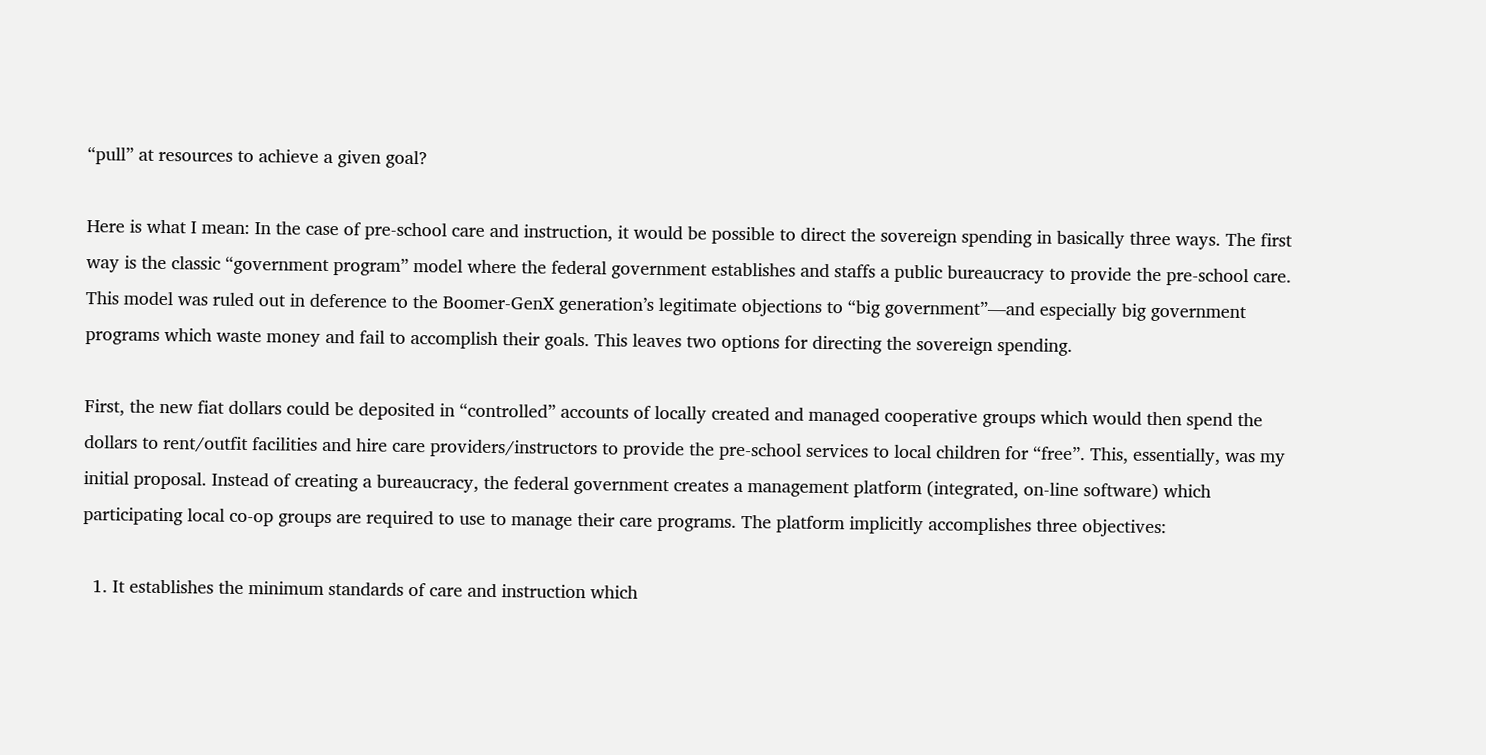“pull” at resources to achieve a given goal?

Here is what I mean: In the case of pre-school care and instruction, it would be possible to direct the sovereign spending in basically three ways. The first way is the classic “government program” model where the federal government establishes and staffs a public bureaucracy to provide the pre-school care. This model was ruled out in deference to the Boomer-GenX generation’s legitimate objections to “big government”—and especially big government programs which waste money and fail to accomplish their goals. This leaves two options for directing the sovereign spending.

First, the new fiat dollars could be deposited in “controlled” accounts of locally created and managed cooperative groups which would then spend the dollars to rent/outfit facilities and hire care providers/instructors to provide the pre-school services to local children for “free”. This, essentially, was my initial proposal. Instead of creating a bureaucracy, the federal government creates a management platform (integrated, on-line software) which participating local co-op groups are required to use to manage their care programs. The platform implicitly accomplishes three objectives:

  1. It establishes the minimum standards of care and instruction which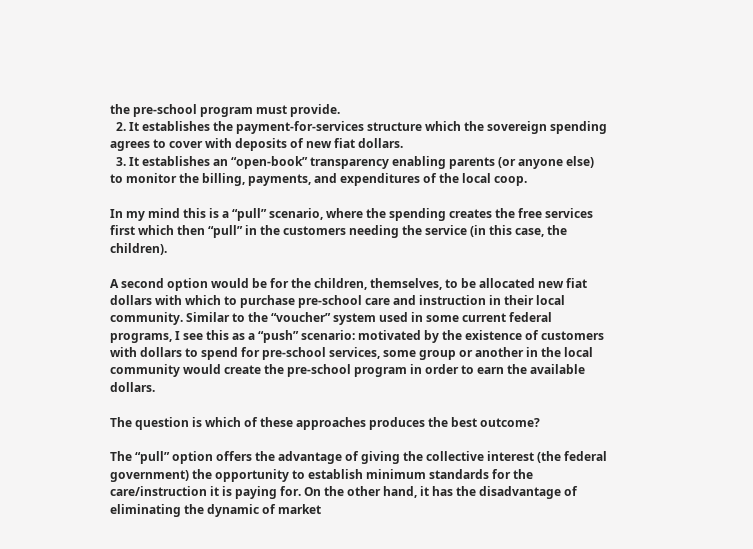the pre-school program must provide.
  2. It establishes the payment-for-services structure which the sovereign spending agrees to cover with deposits of new fiat dollars.
  3. It establishes an “open-book” transparency enabling parents (or anyone else) to monitor the billing, payments, and expenditures of the local coop.

In my mind this is a “pull” scenario, where the spending creates the free services first which then “pull” in the customers needing the service (in this case, the children).

A second option would be for the children, themselves, to be allocated new fiat dollars with which to purchase pre-school care and instruction in their local community. Similar to the “voucher” system used in some current federal programs, I see this as a “push” scenario: motivated by the existence of customers with dollars to spend for pre-school services, some group or another in the local community would create the pre-school program in order to earn the available dollars.

The question is which of these approaches produces the best outcome?

The “pull” option offers the advantage of giving the collective interest (the federal government) the opportunity to establish minimum standards for the care/instruction it is paying for. On the other hand, it has the disadvantage of eliminating the dynamic of market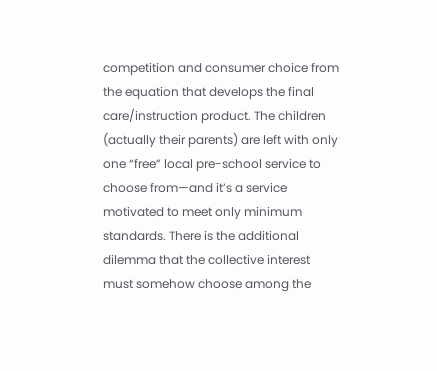competition and consumer choice from the equation that develops the final care/instruction product. The children (actually their parents) are left with only one “free” local pre-school service to choose from—and it’s a service motivated to meet only minimum standards. There is the additional dilemma that the collective interest must somehow choose among the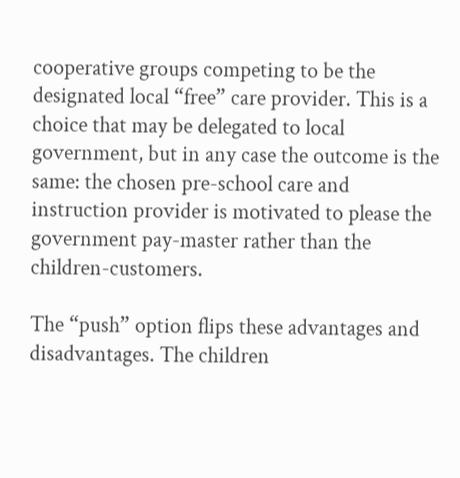cooperative groups competing to be the designated local “free” care provider. This is a choice that may be delegated to local government, but in any case the outcome is the same: the chosen pre-school care and instruction provider is motivated to please the government pay-master rather than the children-customers.

The “push” option flips these advantages and disadvantages. The children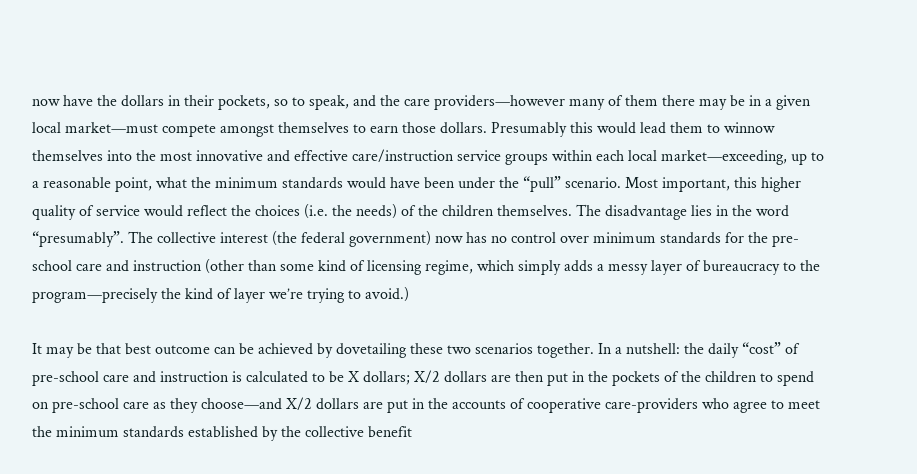now have the dollars in their pockets, so to speak, and the care providers—however many of them there may be in a given local market—must compete amongst themselves to earn those dollars. Presumably this would lead them to winnow themselves into the most innovative and effective care/instruction service groups within each local market—exceeding, up to a reasonable point, what the minimum standards would have been under the “pull” scenario. Most important, this higher quality of service would reflect the choices (i.e. the needs) of the children themselves. The disadvantage lies in the word “presumably”. The collective interest (the federal government) now has no control over minimum standards for the pre-school care and instruction (other than some kind of licensing regime, which simply adds a messy layer of bureaucracy to the program—precisely the kind of layer we’re trying to avoid.)

It may be that best outcome can be achieved by dovetailing these two scenarios together. In a nutshell: the daily “cost” of pre-school care and instruction is calculated to be X dollars; X/2 dollars are then put in the pockets of the children to spend on pre-school care as they choose—and X/2 dollars are put in the accounts of cooperative care-providers who agree to meet the minimum standards established by the collective benefit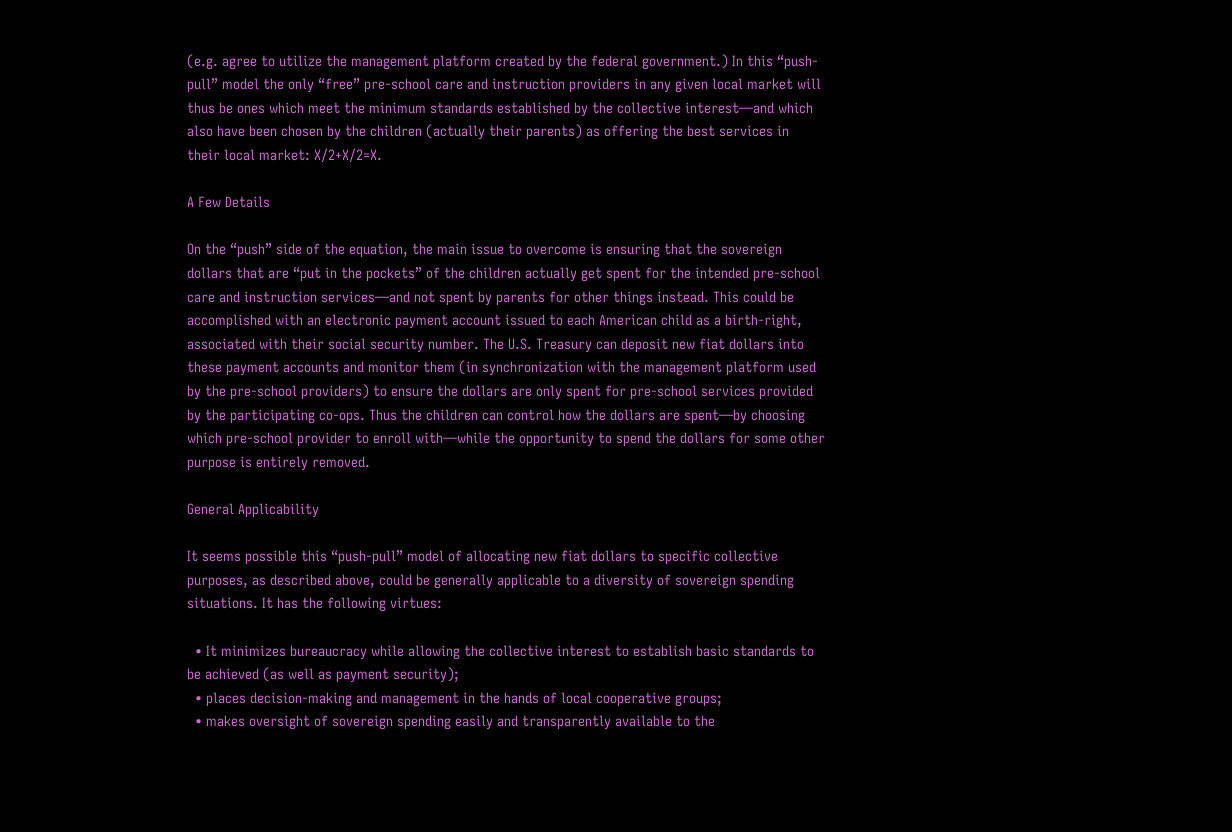(e.g. agree to utilize the management platform created by the federal government.) In this “push-pull” model the only “free” pre-school care and instruction providers in any given local market will thus be ones which meet the minimum standards established by the collective interest—and which also have been chosen by the children (actually their parents) as offering the best services in their local market: X/2+X/2=X.

A Few Details

On the “push” side of the equation, the main issue to overcome is ensuring that the sovereign dollars that are “put in the pockets” of the children actually get spent for the intended pre-school care and instruction services—and not spent by parents for other things instead. This could be accomplished with an electronic payment account issued to each American child as a birth-right, associated with their social security number. The U.S. Treasury can deposit new fiat dollars into these payment accounts and monitor them (in synchronization with the management platform used by the pre-school providers) to ensure the dollars are only spent for pre-school services provided by the participating co-ops. Thus the children can control how the dollars are spent—by choosing which pre-school provider to enroll with—while the opportunity to spend the dollars for some other purpose is entirely removed.

General Applicability

It seems possible this “push-pull” model of allocating new fiat dollars to specific collective purposes, as described above, could be generally applicable to a diversity of sovereign spending situations. It has the following virtues:

  • It minimizes bureaucracy while allowing the collective interest to establish basic standards to be achieved (as well as payment security);
  • places decision-making and management in the hands of local cooperative groups;
  • makes oversight of sovereign spending easily and transparently available to the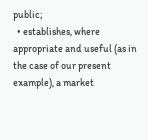public;
  • establishes, where appropriate and useful (as in the case of our present example), a market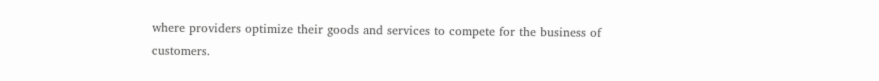where providers optimize their goods and services to compete for the business of customers.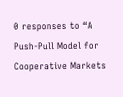0 responses to “A Push-Pull Model for Cooperative Markets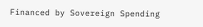Financed by Sovereign Spending